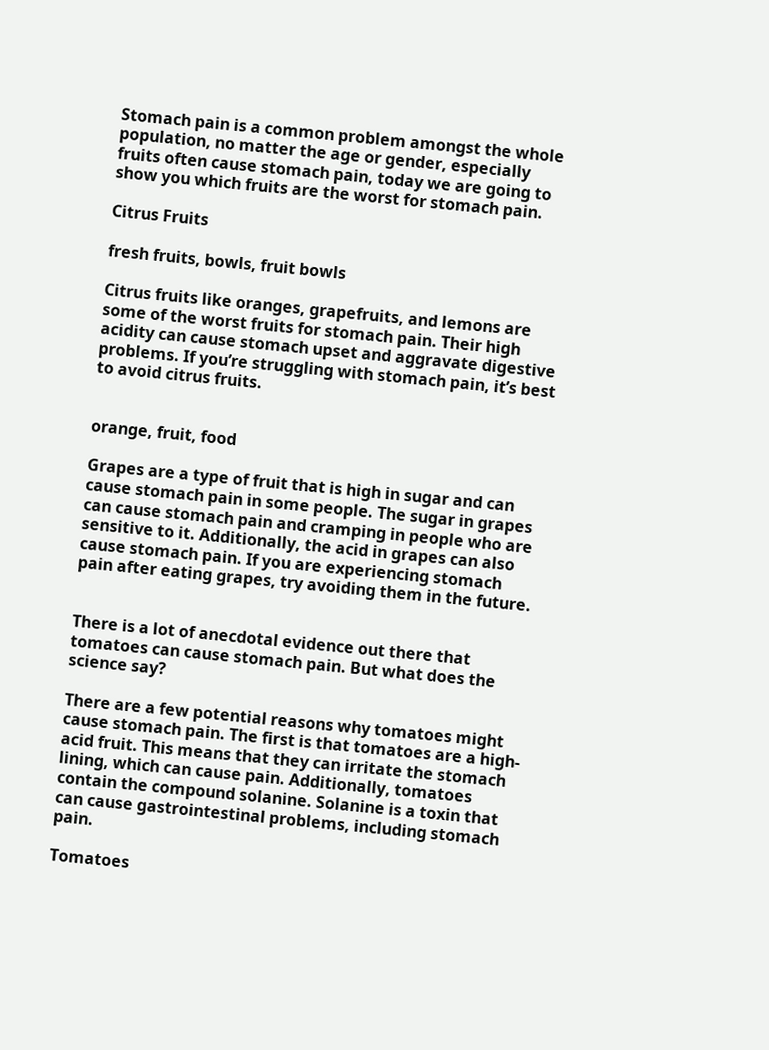Stomach pain is a common problem amongst the whole population, no matter the age or gender, especially fruits often cause stomach pain, today we are going to show you which fruits are the worst for stomach pain.

Citrus Fruits

fresh fruits, bowls, fruit bowls

Citrus fruits like oranges, grapefruits, and lemons are some of the worst fruits for stomach pain. Their high acidity can cause stomach upset and aggravate digestive problems. If you’re struggling with stomach pain, it’s best to avoid citrus fruits.


orange, fruit, food

Grapes are a type of fruit that is high in sugar and can cause stomach pain in some people. The sugar in grapes can cause stomach pain and cramping in people who are sensitive to it. Additionally, the acid in grapes can also cause stomach pain. If you are experiencing stomach pain after eating grapes, try avoiding them in the future.


There is a lot of anecdotal evidence out there that tomatoes can cause stomach pain. But what does the science say?

There are a few potential reasons why tomatoes might cause stomach pain. The first is that tomatoes are a high-acid fruit. This means that they can irritate the stomach lining, which can cause pain. Additionally, tomatoes contain the compound solanine. Solanine is a toxin that can cause gastrointestinal problems, including stomach pain.

Tomatoes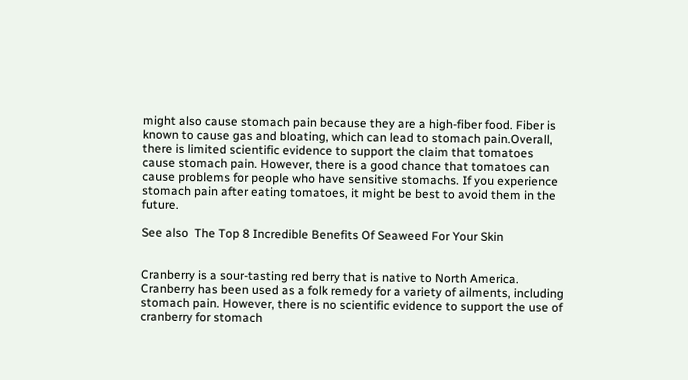might also cause stomach pain because they are a high-fiber food. Fiber is known to cause gas and bloating, which can lead to stomach pain.Overall, there is limited scientific evidence to support the claim that tomatoes cause stomach pain. However, there is a good chance that tomatoes can cause problems for people who have sensitive stomachs. If you experience stomach pain after eating tomatoes, it might be best to avoid them in the future.

See also  The Top 8 Incredible Benefits Of Seaweed For Your Skin


Cranberry is a sour-tasting red berry that is native to North America. Cranberry has been used as a folk remedy for a variety of ailments, including stomach pain. However, there is no scientific evidence to support the use of cranberry for stomach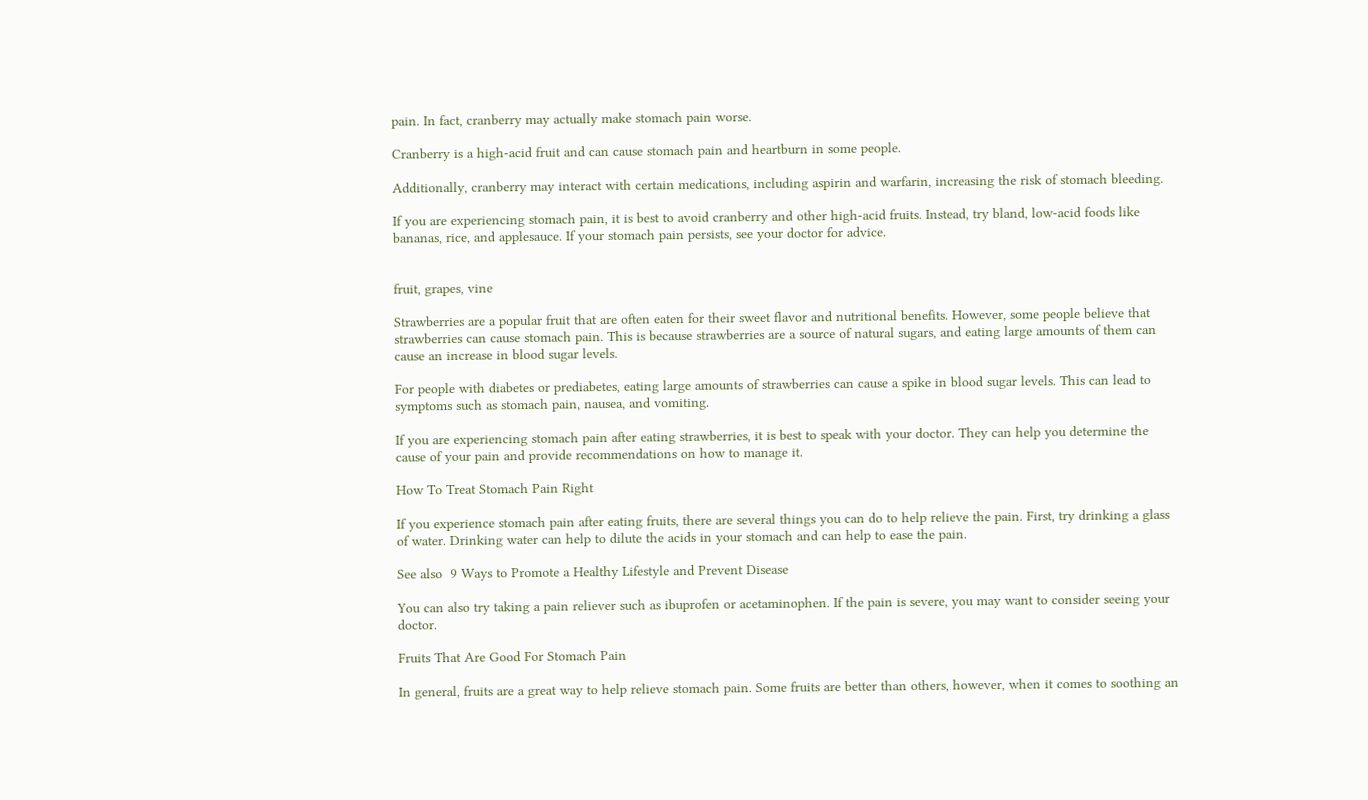pain. In fact, cranberry may actually make stomach pain worse.

Cranberry is a high-acid fruit and can cause stomach pain and heartburn in some people.

Additionally, cranberry may interact with certain medications, including aspirin and warfarin, increasing the risk of stomach bleeding.

If you are experiencing stomach pain, it is best to avoid cranberry and other high-acid fruits. Instead, try bland, low-acid foods like bananas, rice, and applesauce. If your stomach pain persists, see your doctor for advice.


fruit, grapes, vine

Strawberries are a popular fruit that are often eaten for their sweet flavor and nutritional benefits. However, some people believe that strawberries can cause stomach pain. This is because strawberries are a source of natural sugars, and eating large amounts of them can cause an increase in blood sugar levels.

For people with diabetes or prediabetes, eating large amounts of strawberries can cause a spike in blood sugar levels. This can lead to symptoms such as stomach pain, nausea, and vomiting.

If you are experiencing stomach pain after eating strawberries, it is best to speak with your doctor. They can help you determine the cause of your pain and provide recommendations on how to manage it.

How To Treat Stomach Pain Right

If you experience stomach pain after eating fruits, there are several things you can do to help relieve the pain. First, try drinking a glass of water. Drinking water can help to dilute the acids in your stomach and can help to ease the pain.

See also  9 Ways to Promote a Healthy Lifestyle and Prevent Disease

You can also try taking a pain reliever such as ibuprofen or acetaminophen. If the pain is severe, you may want to consider seeing your doctor.

Fruits That Are Good For Stomach Pain

In general, fruits are a great way to help relieve stomach pain. Some fruits are better than others, however, when it comes to soothing an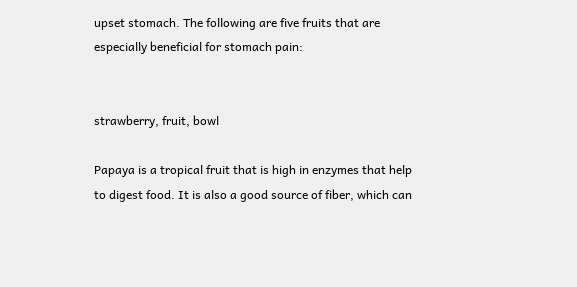upset stomach. The following are five fruits that are especially beneficial for stomach pain:


strawberry, fruit, bowl

Papaya is a tropical fruit that is high in enzymes that help to digest food. It is also a good source of fiber, which can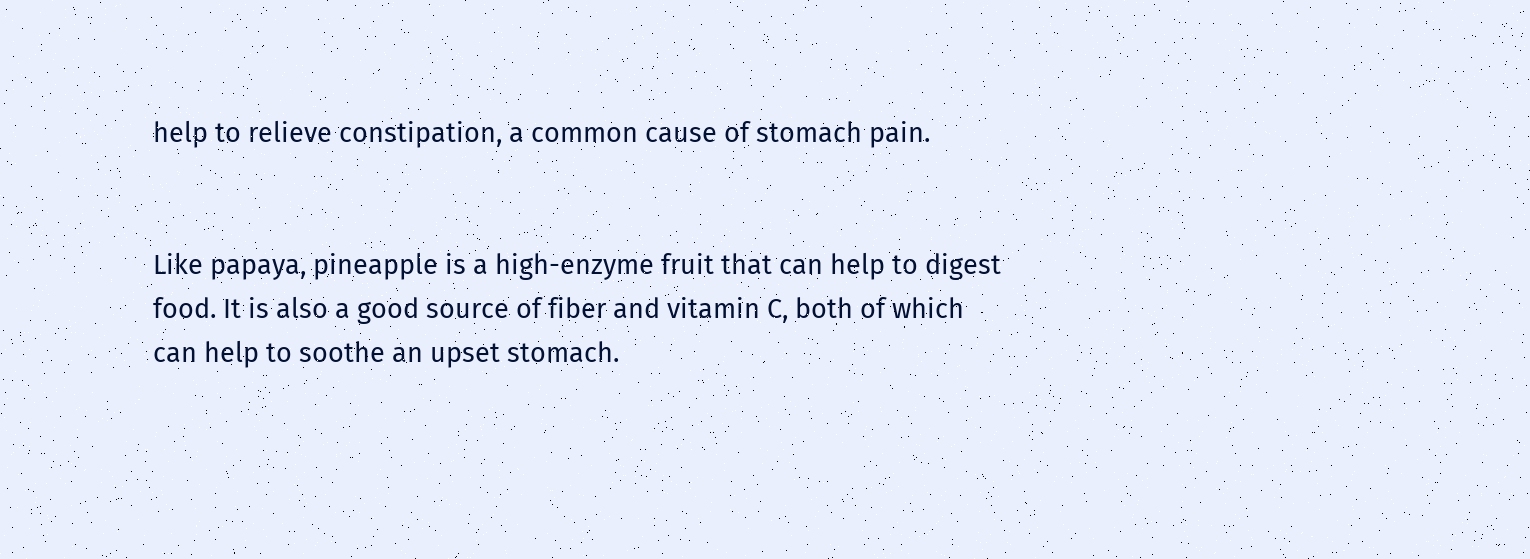help to relieve constipation, a common cause of stomach pain.


Like papaya, pineapple is a high-enzyme fruit that can help to digest food. It is also a good source of fiber and vitamin C, both of which can help to soothe an upset stomach.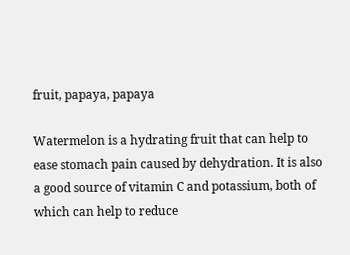fruit, papaya, papaya

Watermelon is a hydrating fruit that can help to ease stomach pain caused by dehydration. It is also a good source of vitamin C and potassium, both of which can help to reduce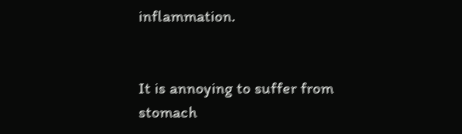inflammation.


It is annoying to suffer from stomach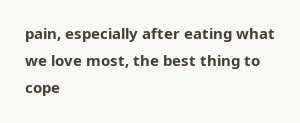pain, especially after eating what we love most, the best thing to cope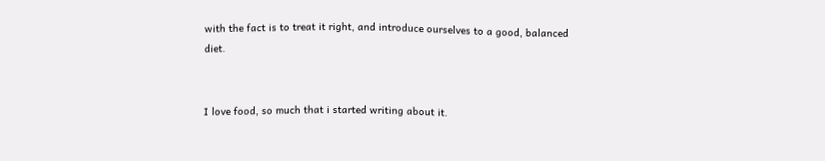with the fact is to treat it right, and introduce ourselves to a good, balanced diet.


I love food, so much that i started writing about it.